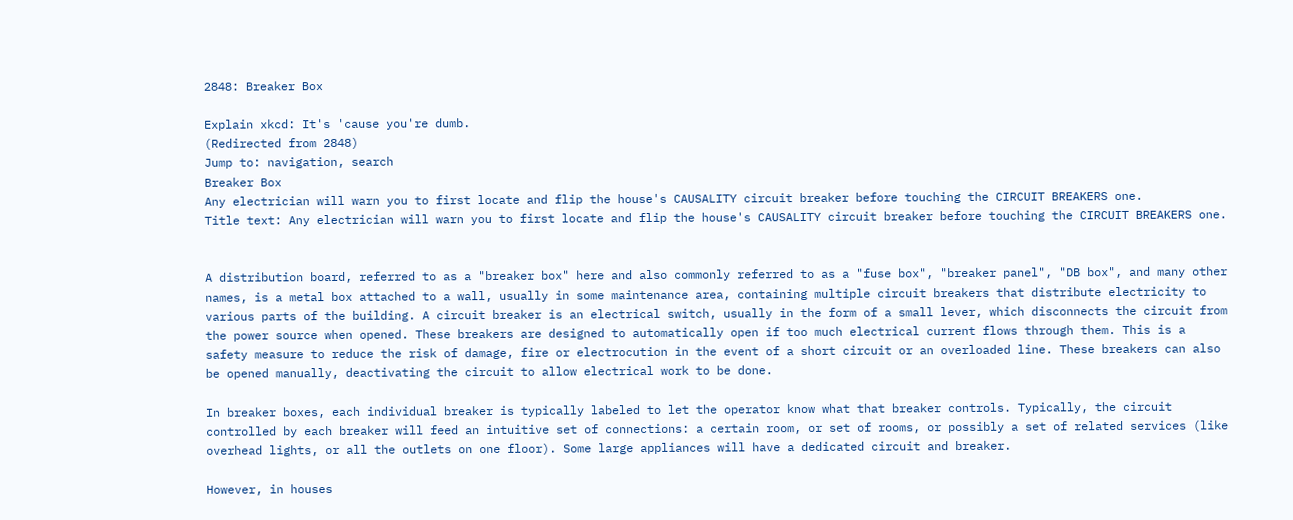2848: Breaker Box

Explain xkcd: It's 'cause you're dumb.
(Redirected from 2848)
Jump to: navigation, search
Breaker Box
Any electrician will warn you to first locate and flip the house's CAUSALITY circuit breaker before touching the CIRCUIT BREAKERS one.
Title text: Any electrician will warn you to first locate and flip the house's CAUSALITY circuit breaker before touching the CIRCUIT BREAKERS one.


A distribution board, referred to as a "breaker box" here and also commonly referred to as a "fuse box", "breaker panel", "DB box", and many other names, is a metal box attached to a wall, usually in some maintenance area, containing multiple circuit breakers that distribute electricity to various parts of the building. A circuit breaker is an electrical switch, usually in the form of a small lever, which disconnects the circuit from the power source when opened. These breakers are designed to automatically open if too much electrical current flows through them. This is a safety measure to reduce the risk of damage, fire or electrocution in the event of a short circuit or an overloaded line. These breakers can also be opened manually, deactivating the circuit to allow electrical work to be done.

In breaker boxes, each individual breaker is typically labeled to let the operator know what that breaker controls. Typically, the circuit controlled by each breaker will feed an intuitive set of connections: a certain room, or set of rooms, or possibly a set of related services (like overhead lights, or all the outlets on one floor). Some large appliances will have a dedicated circuit and breaker.

However, in houses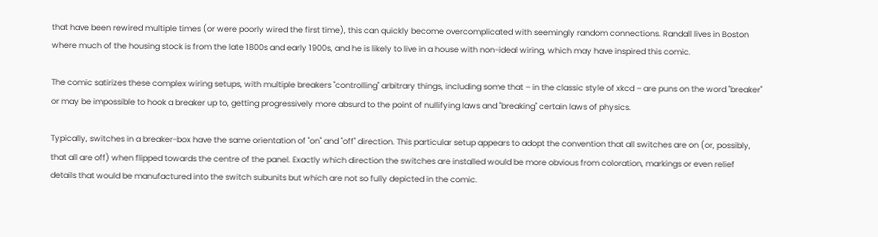that have been rewired multiple times (or were poorly wired the first time), this can quickly become overcomplicated with seemingly random connections. Randall lives in Boston where much of the housing stock is from the late 1800s and early 1900s, and he is likely to live in a house with non-ideal wiring, which may have inspired this comic.

The comic satirizes these complex wiring setups, with multiple breakers "controlling" arbitrary things, including some that – in the classic style of xkcd – are puns on the word "breaker" or may be impossible to hook a breaker up to, getting progressively more absurd to the point of nullifying laws and "breaking" certain laws of physics.

Typically, switches in a breaker-box have the same orientation of "on" and "off" direction. This particular setup appears to adopt the convention that all switches are on (or, possibly, that all are off) when flipped towards the centre of the panel. Exactly which direction the switches are installed would be more obvious from coloration, markings or even relief details that would be manufactured into the switch subunits but which are not so fully depicted in the comic.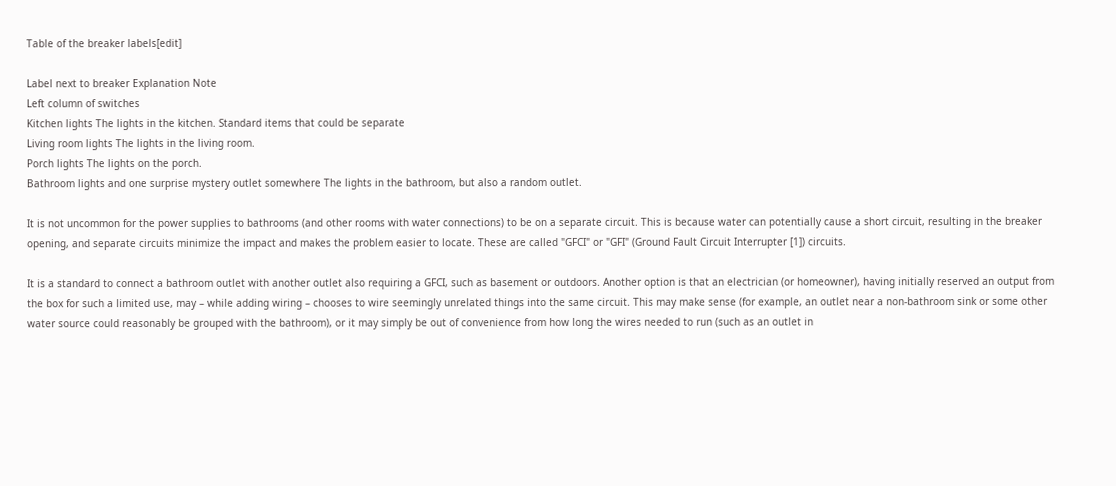Table of the breaker labels[edit]

Label next to breaker Explanation Note
Left column of switches
Kitchen lights The lights in the kitchen. Standard items that could be separate
Living room lights The lights in the living room.
Porch lights The lights on the porch.
Bathroom lights and one surprise mystery outlet somewhere The lights in the bathroom, but also a random outlet.

It is not uncommon for the power supplies to bathrooms (and other rooms with water connections) to be on a separate circuit. This is because water can potentially cause a short circuit, resulting in the breaker opening, and separate circuits minimize the impact and makes the problem easier to locate. These are called "GFCI" or "GFI" (Ground Fault Circuit Interrupter [1]) circuits.

It is a standard to connect a bathroom outlet with another outlet also requiring a GFCI, such as basement or outdoors. Another option is that an electrician (or homeowner), having initially reserved an output from the box for such a limited use, may – while adding wiring – chooses to wire seemingly unrelated things into the same circuit. This may make sense (for example, an outlet near a non-bathroom sink or some other water source could reasonably be grouped with the bathroom), or it may simply be out of convenience from how long the wires needed to run (such as an outlet in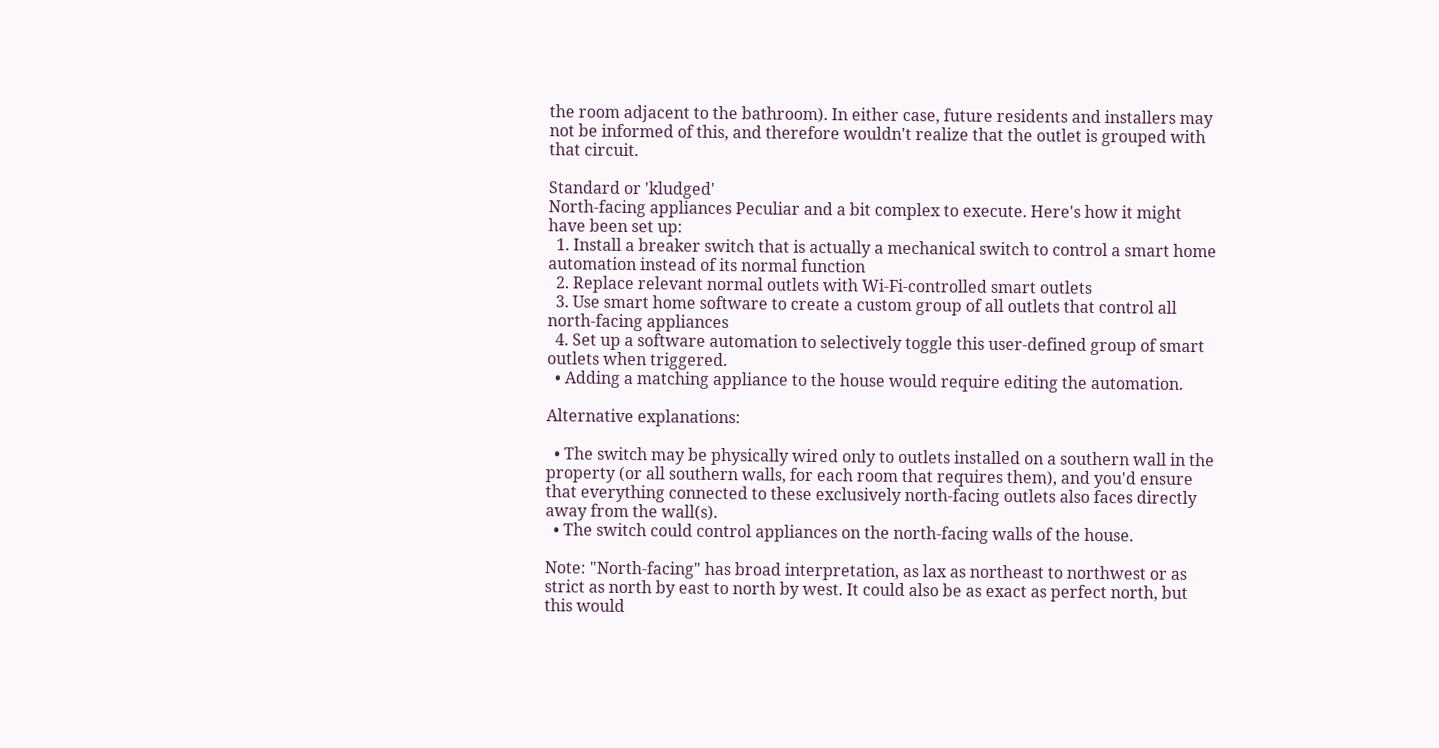the room adjacent to the bathroom). In either case, future residents and installers may not be informed of this, and therefore wouldn't realize that the outlet is grouped with that circuit.

Standard or 'kludged'
North-facing appliances Peculiar and a bit complex to execute. Here's how it might have been set up:
  1. Install a breaker switch that is actually a mechanical switch to control a smart home automation instead of its normal function
  2. Replace relevant normal outlets with Wi-Fi-controlled smart outlets
  3. Use smart home software to create a custom group of all outlets that control all north-facing appliances
  4. Set up a software automation to selectively toggle this user-defined group of smart outlets when triggered.
  • Adding a matching appliance to the house would require editing the automation.

Alternative explanations:

  • The switch may be physically wired only to outlets installed on a southern wall in the property (or all southern walls, for each room that requires them), and you'd ensure that everything connected to these exclusively north-facing outlets also faces directly away from the wall(s).
  • The switch could control appliances on the north-facing walls of the house.

Note: "North-facing" has broad interpretation, as lax as northeast to northwest or as strict as north by east to north by west. It could also be as exact as perfect north, but this would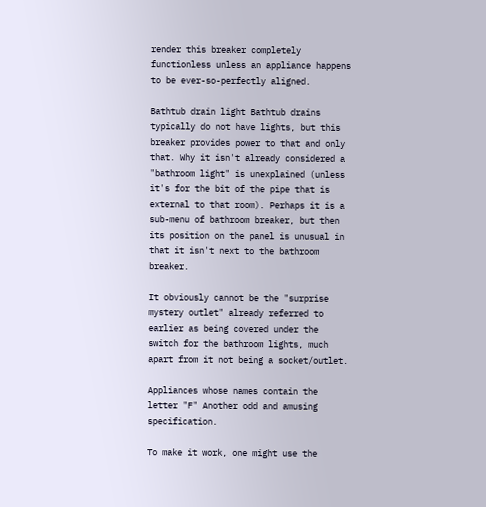render this breaker completely functionless unless an appliance happens to be ever-so-perfectly aligned.

Bathtub drain light Bathtub drains typically do not have lights, but this breaker provides power to that and only that. Why it isn't already considered a "bathroom light" is unexplained (unless it's for the bit of the pipe that is external to that room). Perhaps it is a sub-menu of bathroom breaker, but then its position on the panel is unusual in that it isn't next to the bathroom breaker.

It obviously cannot be the "surprise mystery outlet" already referred to earlier as being covered under the switch for the bathroom lights, much apart from it not being a socket/outlet.

Appliances whose names contain the letter "F" Another odd and amusing specification.

To make it work, one might use the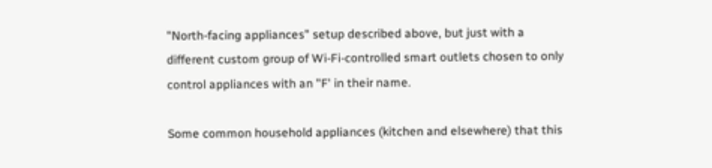"North-facing appliances" setup described above, but just with a different custom group of Wi-Fi-controlled smart outlets chosen to only control appliances with an "F' in their name.

Some common household appliances (kitchen and elsewhere) that this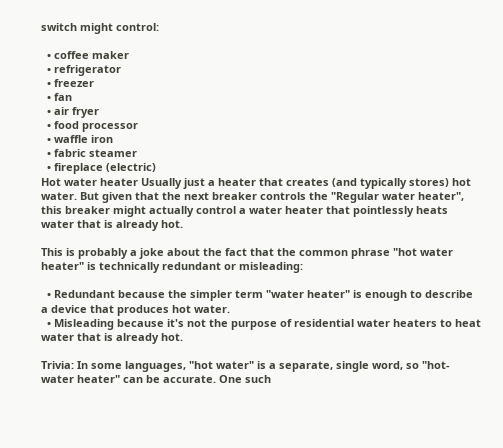switch might control:

  • coffee maker
  • refrigerator
  • freezer
  • fan
  • air fryer
  • food processor
  • waffle iron
  • fabric steamer
  • fireplace (electric)
Hot water heater Usually just a heater that creates (and typically stores) hot water. But given that the next breaker controls the "Regular water heater", this breaker might actually control a water heater that pointlessly heats water that is already hot.

This is probably a joke about the fact that the common phrase "hot water heater" is technically redundant or misleading:

  • Redundant because the simpler term "water heater" is enough to describe a device that produces hot water.
  • Misleading because it's not the purpose of residential water heaters to heat water that is already hot.

Trivia: In some languages, "hot water" is a separate, single word, so "hot-water heater" can be accurate. One such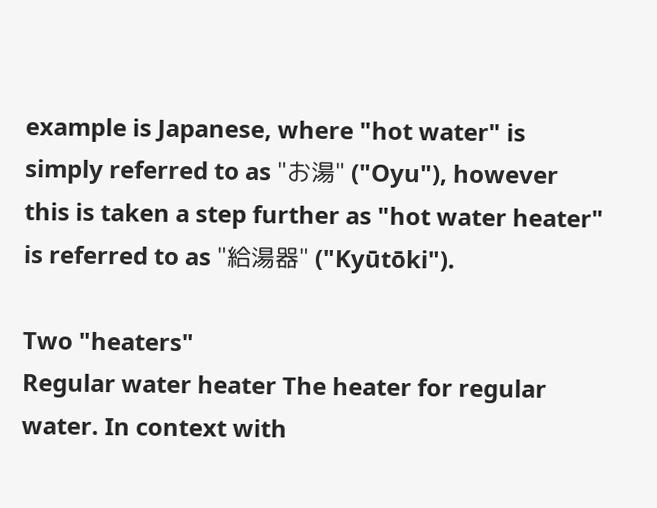example is Japanese, where "hot water" is simply referred to as "お湯" ("Oyu"), however this is taken a step further as "hot water heater" is referred to as "給湯器" ("Kyūtōki").

Two "heaters"
Regular water heater The heater for regular water. In context with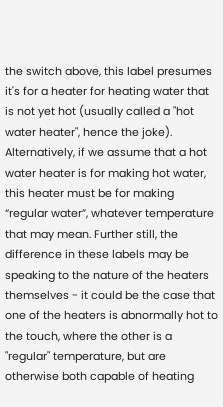the switch above, this label presumes it's for a heater for heating water that is not yet hot (usually called a "hot water heater", hence the joke). Alternatively, if we assume that a hot water heater is for making hot water, this heater must be for making “regular water”, whatever temperature that may mean. Further still, the difference in these labels may be speaking to the nature of the heaters themselves - it could be the case that one of the heaters is abnormally hot to the touch, where the other is a "regular" temperature, but are otherwise both capable of heating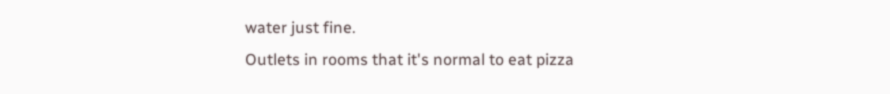water just fine.
Outlets in rooms that it's normal to eat pizza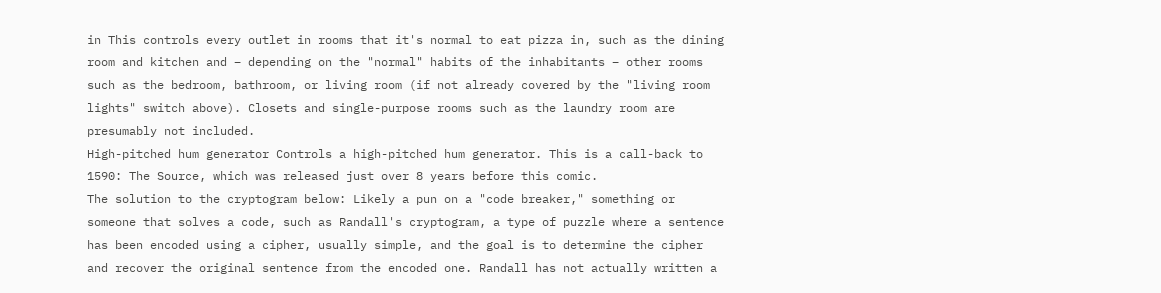in This controls every outlet in rooms that it's normal to eat pizza in, such as the dining room and kitchen and – depending on the "normal" habits of the inhabitants – other rooms such as the bedroom, bathroom, or living room (if not already covered by the "living room lights" switch above). Closets and single-purpose rooms such as the laundry room are presumably not included.
High-pitched hum generator Controls a high-pitched hum generator. This is a call-back to 1590: The Source, which was released just over 8 years before this comic.
The solution to the cryptogram below: Likely a pun on a "code breaker," something or someone that solves a code, such as Randall's cryptogram, a type of puzzle where a sentence has been encoded using a cipher, usually simple, and the goal is to determine the cipher and recover the original sentence from the encoded one. Randall has not actually written a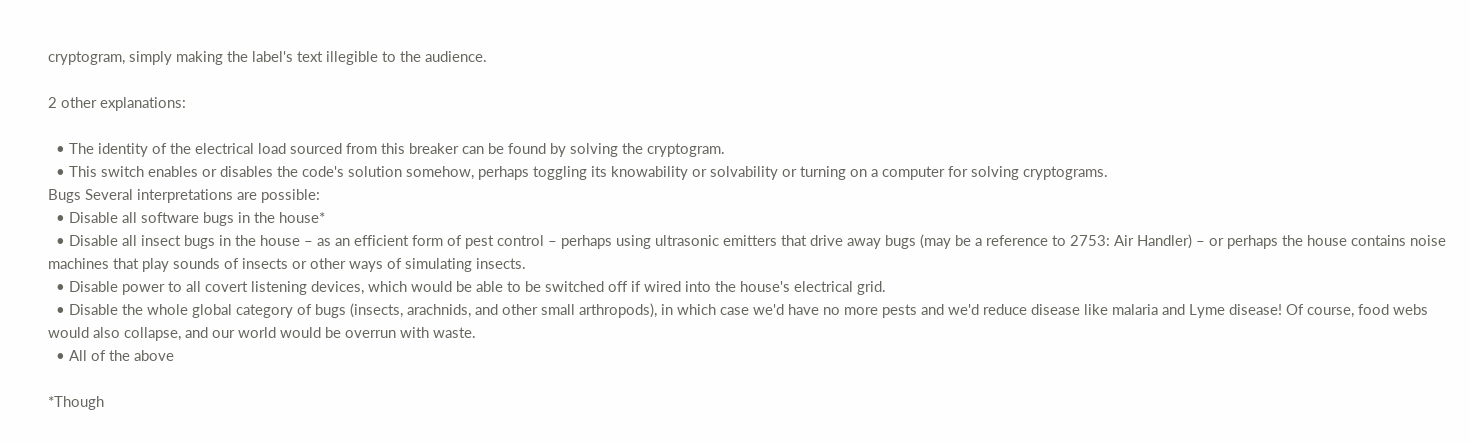cryptogram, simply making the label's text illegible to the audience.

2 other explanations:

  • The identity of the electrical load sourced from this breaker can be found by solving the cryptogram.
  • This switch enables or disables the code's solution somehow, perhaps toggling its knowability or solvability or turning on a computer for solving cryptograms.
Bugs Several interpretations are possible:
  • Disable all software bugs in the house*
  • Disable all insect bugs in the house – as an efficient form of pest control – perhaps using ultrasonic emitters that drive away bugs (may be a reference to 2753: Air Handler) – or perhaps the house contains noise machines that play sounds of insects or other ways of simulating insects.
  • Disable power to all covert listening devices, which would be able to be switched off if wired into the house's electrical grid.
  • Disable the whole global category of bugs (insects, arachnids, and other small arthropods), in which case we'd have no more pests and we'd reduce disease like malaria and Lyme disease! Of course, food webs would also collapse, and our world would be overrun with waste.
  • All of the above

*Though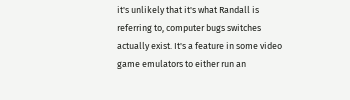it's unlikely that it's what Randall is referring to, computer bugs switches actually exist. It's a feature in some video game emulators to either run an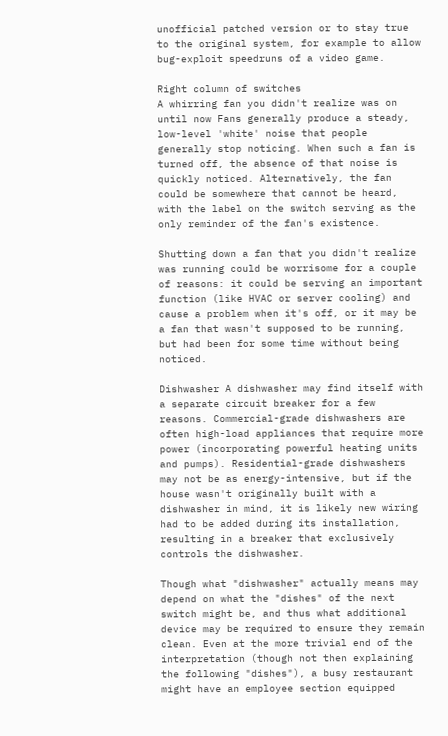unofficial patched version or to stay true to the original system, for example to allow bug-exploit speedruns of a video game.

Right column of switches
A whirring fan you didn't realize was on until now Fans generally produce a steady, low-level 'white' noise that people generally stop noticing. When such a fan is turned off, the absence of that noise is quickly noticed. Alternatively, the fan could be somewhere that cannot be heard, with the label on the switch serving as the only reminder of the fan's existence.

Shutting down a fan that you didn't realize was running could be worrisome for a couple of reasons: it could be serving an important function (like HVAC or server cooling) and cause a problem when it's off, or it may be a fan that wasn't supposed to be running, but had been for some time without being noticed.

Dishwasher A dishwasher may find itself with a separate circuit breaker for a few reasons. Commercial-grade dishwashers are often high-load appliances that require more power (incorporating powerful heating units and pumps). Residential-grade dishwashers may not be as energy-intensive, but if the house wasn't originally built with a dishwasher in mind, it is likely new wiring had to be added during its installation, resulting in a breaker that exclusively controls the dishwasher.

Though what "dishwasher" actually means may depend on what the "dishes" of the next switch might be, and thus what additional device may be required to ensure they remain clean. Even at the more trivial end of the interpretation (though not then explaining the following "dishes"), a busy restaurant might have an employee section equipped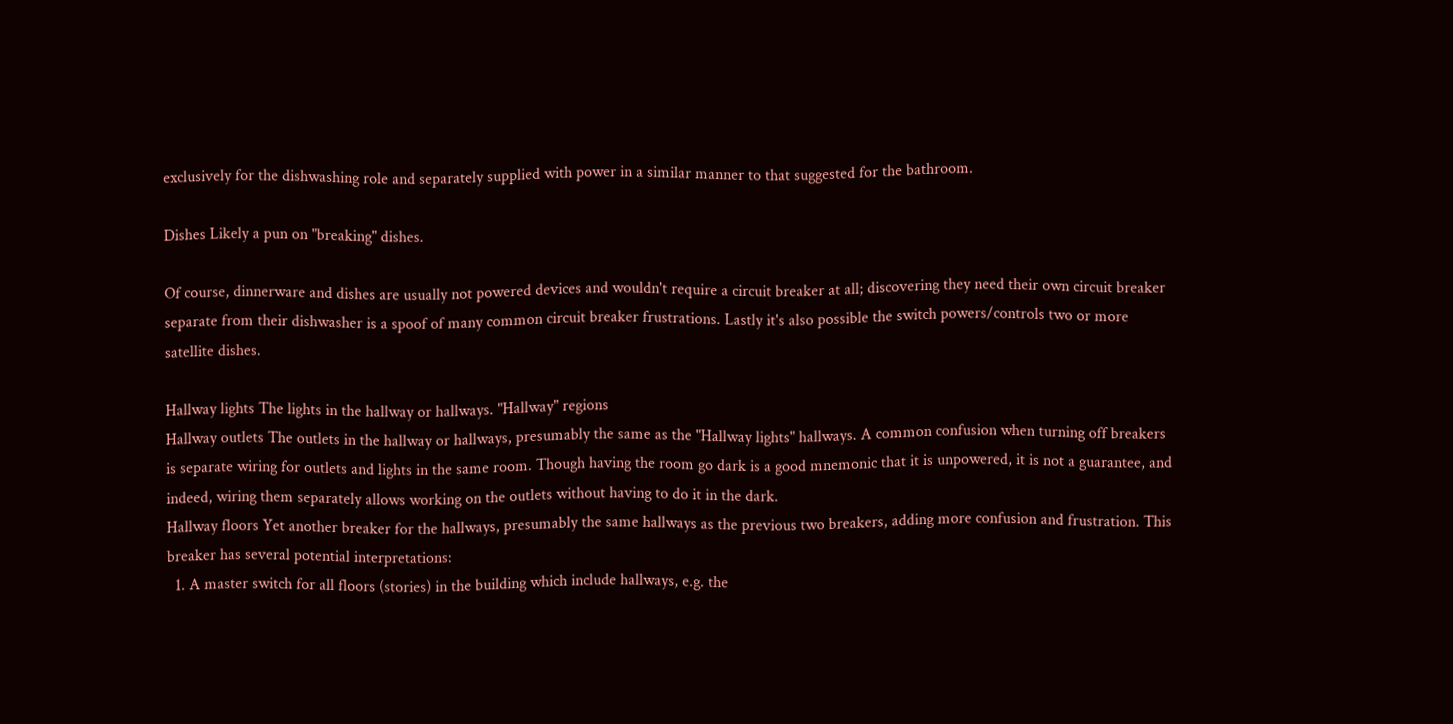exclusively for the dishwashing role and separately supplied with power in a similar manner to that suggested for the bathroom.

Dishes Likely a pun on "breaking" dishes.

Of course, dinnerware and dishes are usually not powered devices and wouldn't require a circuit breaker at all; discovering they need their own circuit breaker separate from their dishwasher is a spoof of many common circuit breaker frustrations. Lastly it's also possible the switch powers/controls two or more satellite dishes.

Hallway lights The lights in the hallway or hallways. "Hallway" regions
Hallway outlets The outlets in the hallway or hallways, presumably the same as the "Hallway lights" hallways. A common confusion when turning off breakers is separate wiring for outlets and lights in the same room. Though having the room go dark is a good mnemonic that it is unpowered, it is not a guarantee, and indeed, wiring them separately allows working on the outlets without having to do it in the dark.
Hallway floors Yet another breaker for the hallways, presumably the same hallways as the previous two breakers, adding more confusion and frustration. This breaker has several potential interpretations:
  1. A master switch for all floors (stories) in the building which include hallways, e.g. the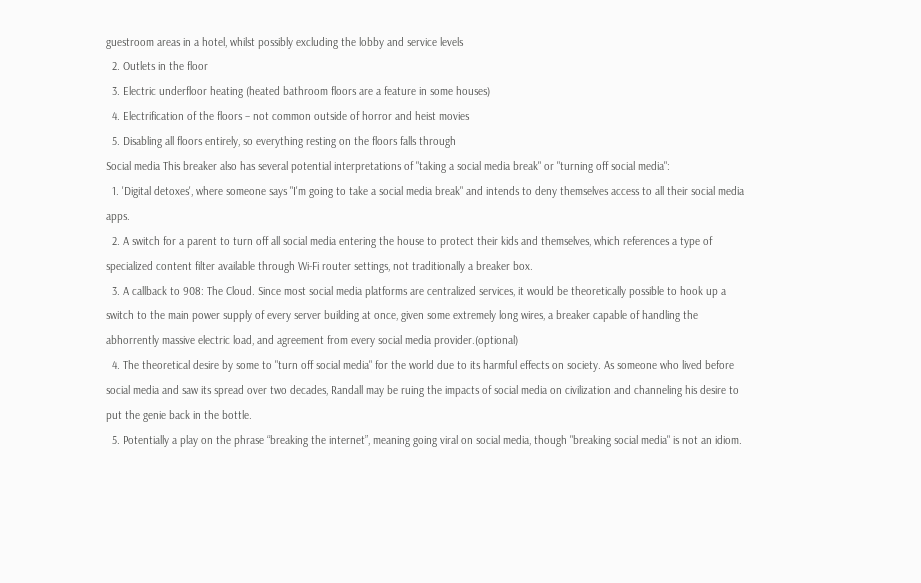guestroom areas in a hotel, whilst possibly excluding the lobby and service levels
  2. Outlets in the floor
  3. Electric underfloor heating (heated bathroom floors are a feature in some houses)
  4. Electrification of the floors – not common outside of horror and heist movies
  5. Disabling all floors entirely, so everything resting on the floors falls through
Social media This breaker also has several potential interpretations of "taking a social media break" or "turning off social media":
  1. 'Digital detoxes', where someone says "I'm going to take a social media break" and intends to deny themselves access to all their social media apps.
  2. A switch for a parent to turn off all social media entering the house to protect their kids and themselves, which references a type of specialized content filter available through Wi-Fi router settings, not traditionally a breaker box.
  3. A callback to 908: The Cloud. Since most social media platforms are centralized services, it would be theoretically possible to hook up a switch to the main power supply of every server building at once, given some extremely long wires, a breaker capable of handling the abhorrently massive electric load, and agreement from every social media provider.(optional)
  4. The theoretical desire by some to "turn off social media" for the world due to its harmful effects on society. As someone who lived before social media and saw its spread over two decades, Randall may be ruing the impacts of social media on civilization and channeling his desire to put the genie back in the bottle.
  5. Potentially a play on the phrase “breaking the internet”, meaning going viral on social media, though "breaking social media" is not an idiom.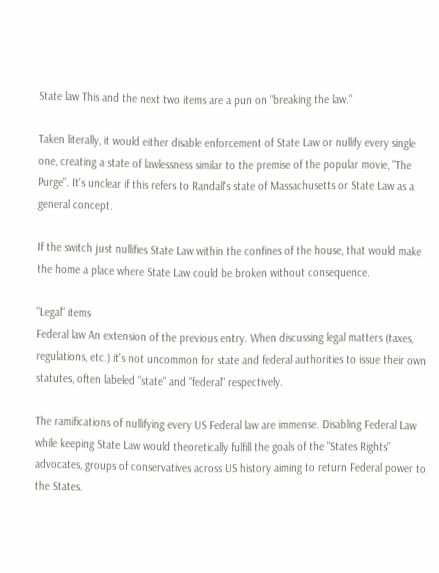State law This and the next two items are a pun on "breaking the law."

Taken literally, it would either disable enforcement of State Law or nullify every single one, creating a state of lawlessness similar to the premise of the popular movie, "The Purge". It's unclear if this refers to Randall's state of Massachusetts or State Law as a general concept.

If the switch just nullifies State Law within the confines of the house, that would make the home a place where State Law could be broken without consequence.

"Legal" items
Federal law An extension of the previous entry. When discussing legal matters (taxes, regulations, etc.) it's not uncommon for state and federal authorities to issue their own statutes, often labeled "state" and "federal" respectively.

The ramifications of nullifying every US Federal law are immense. Disabling Federal Law while keeping State Law would theoretically fulfill the goals of the "States Rights" advocates, groups of conservatives across US history aiming to return Federal power to the States.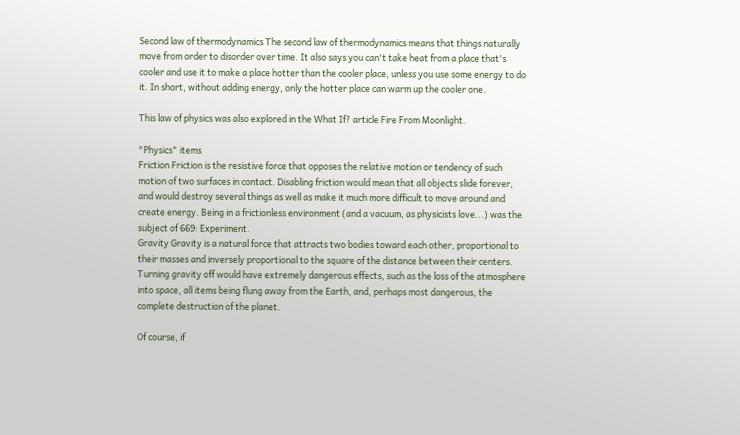Second law of thermodynamics The second law of thermodynamics means that things naturally move from order to disorder over time. It also says you can't take heat from a place that's cooler and use it to make a place hotter than the cooler place, unless you use some energy to do it. In short, without adding energy, only the hotter place can warm up the cooler one.

This law of physics was also explored in the What If? article Fire From Moonlight.

"Physics" items
Friction Friction is the resistive force that opposes the relative motion or tendency of such motion of two surfaces in contact. Disabling friction would mean that all objects slide forever, and would destroy several things as well as make it much more difficult to move around and create energy. Being in a frictionless environment (and a vacuum, as physicists love...) was the subject of 669: Experiment.
Gravity Gravity is a natural force that attracts two bodies toward each other, proportional to their masses and inversely proportional to the square of the distance between their centers. Turning gravity off would have extremely dangerous effects, such as the loss of the atmosphere into space, all items being flung away from the Earth, and, perhaps most dangerous, the complete destruction of the planet.

Of course, if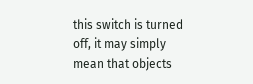this switch is turned off, it may simply mean that objects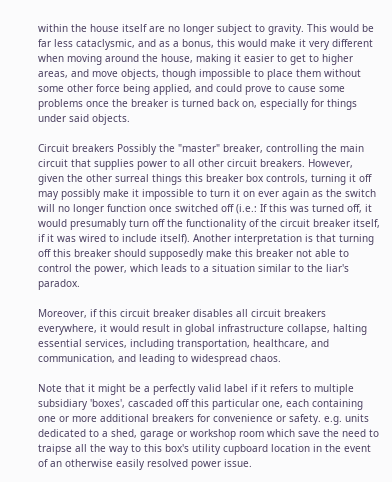within the house itself are no longer subject to gravity. This would be far less cataclysmic, and as a bonus, this would make it very different when moving around the house, making it easier to get to higher areas, and move objects, though impossible to place them without some other force being applied, and could prove to cause some problems once the breaker is turned back on, especially for things under said objects.

Circuit breakers Possibly the "master" breaker, controlling the main circuit that supplies power to all other circuit breakers. However, given the other surreal things this breaker box controls, turning it off may possibly make it impossible to turn it on ever again as the switch will no longer function once switched off (i.e.: If this was turned off, it would presumably turn off the functionality of the circuit breaker itself, if it was wired to include itself). Another interpretation is that turning off this breaker should supposedly make this breaker not able to control the power, which leads to a situation similar to the liar's paradox.

Moreover, if this circuit breaker disables all circuit breakers everywhere, it would result in global infrastructure collapse, halting essential services, including transportation, healthcare, and communication, and leading to widespread chaos.

Note that it might be a perfectly valid label if it refers to multiple subsidiary 'boxes', cascaded off this particular one, each containing one or more additional breakers for convenience or safety. e.g. units dedicated to a shed, garage or workshop room which save the need to traipse all the way to this box's utility cupboard location in the event of an otherwise easily resolved power issue.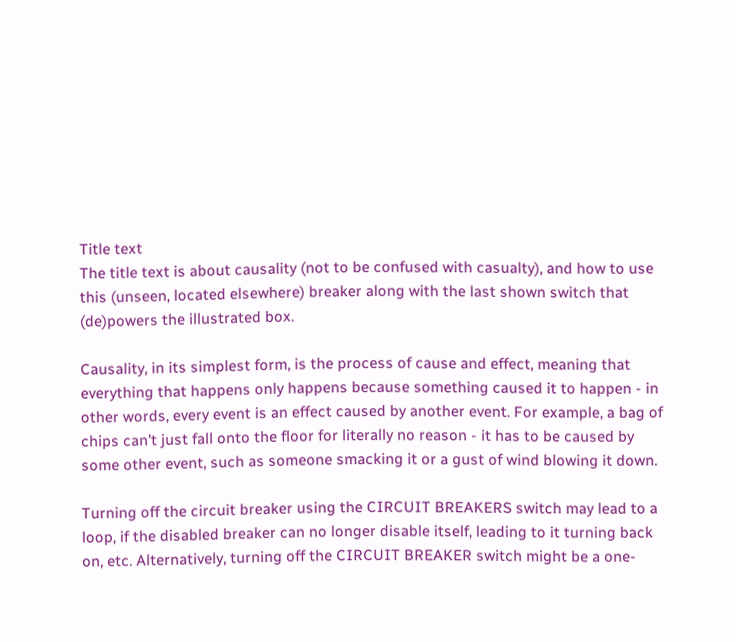Title text
The title text is about causality (not to be confused with casualty), and how to use this (unseen, located elsewhere) breaker along with the last shown switch that (de)powers the illustrated box.

Causality, in its simplest form, is the process of cause and effect, meaning that everything that happens only happens because something caused it to happen - in other words, every event is an effect caused by another event. For example, a bag of chips can't just fall onto the floor for literally no reason - it has to be caused by some other event, such as someone smacking it or a gust of wind blowing it down.

Turning off the circuit breaker using the CIRCUIT BREAKERS switch may lead to a loop, if the disabled breaker can no longer disable itself, leading to it turning back on, etc. Alternatively, turning off the CIRCUIT BREAKER switch might be a one-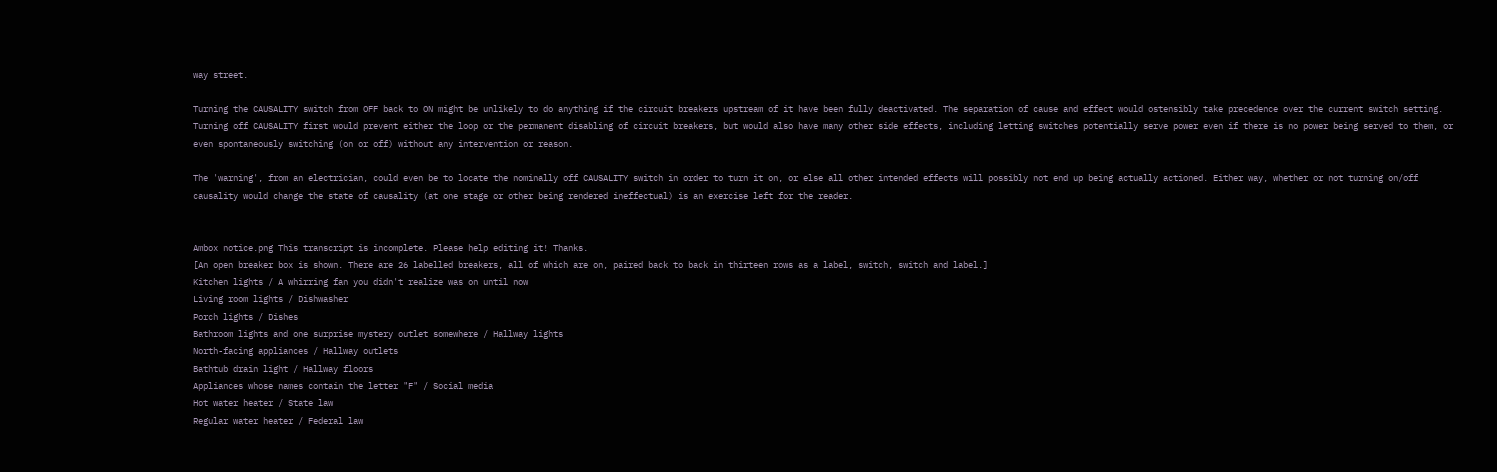way street.

Turning the CAUSALITY switch from OFF back to ON might be unlikely to do anything if the circuit breakers upstream of it have been fully deactivated. The separation of cause and effect would ostensibly take precedence over the current switch setting. Turning off CAUSALITY first would prevent either the loop or the permanent disabling of circuit breakers, but would also have many other side effects, including letting switches potentially serve power even if there is no power being served to them, or even spontaneously switching (on or off) without any intervention or reason.

The 'warning', from an electrician, could even be to locate the nominally off CAUSALITY switch in order to turn it on, or else all other intended effects will possibly not end up being actually actioned. Either way, whether or not turning on/off causality would change the state of causality (at one stage or other being rendered ineffectual) is an exercise left for the reader.


Ambox notice.png This transcript is incomplete. Please help editing it! Thanks.
[An open breaker box is shown. There are 26 labelled breakers, all of which are on, paired back to back in thirteen rows as a label, switch, switch and label.]
Kitchen lights / A whirring fan you didn't realize was on until now
Living room lights / Dishwasher
Porch lights / Dishes
Bathroom lights and one surprise mystery outlet somewhere / Hallway lights
North-facing appliances / Hallway outlets
Bathtub drain light / Hallway floors
Appliances whose names contain the letter "F" / Social media
Hot water heater / State law
Regular water heater / Federal law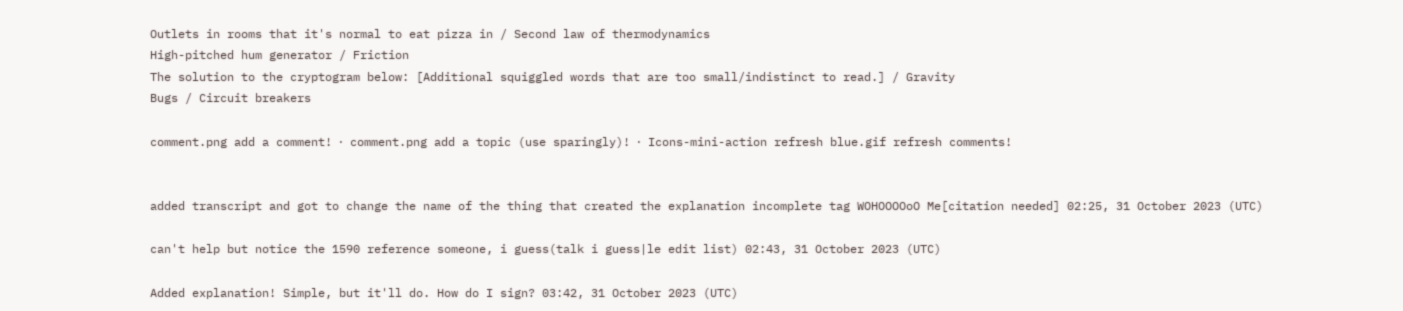Outlets in rooms that it's normal to eat pizza in / Second law of thermodynamics
High-pitched hum generator / Friction
The solution to the cryptogram below: [Additional squiggled words that are too small/indistinct to read.] / Gravity
Bugs / Circuit breakers

comment.png add a comment! ⋅ comment.png add a topic (use sparingly)! ⋅ Icons-mini-action refresh blue.gif refresh comments!


added transcript and got to change the name of the thing that created the explanation incomplete tag WOHOOOOoO Me[citation needed] 02:25, 31 October 2023 (UTC)

can't help but notice the 1590 reference someone, i guess(talk i guess|le edit list) 02:43, 31 October 2023 (UTC)

Added explanation! Simple, but it'll do. How do I sign? 03:42, 31 October 2023 (UTC)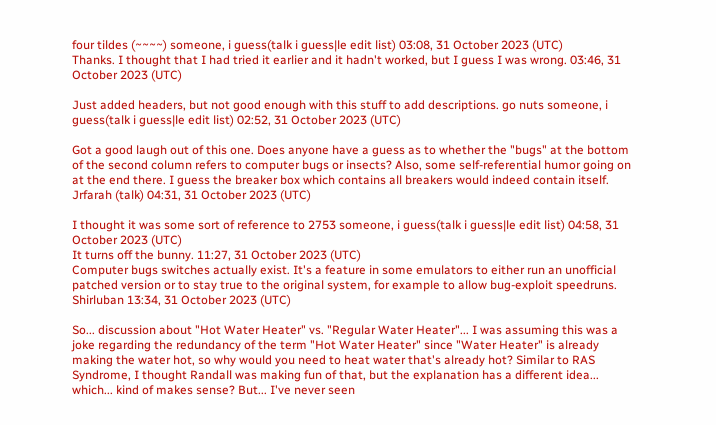four tildes (~~~~) someone, i guess(talk i guess|le edit list) 03:08, 31 October 2023 (UTC)
Thanks. I thought that I had tried it earlier and it hadn't worked, but I guess I was wrong. 03:46, 31 October 2023 (UTC)

Just added headers, but not good enough with this stuff to add descriptions. go nuts someone, i guess(talk i guess|le edit list) 02:52, 31 October 2023 (UTC)

Got a good laugh out of this one. Does anyone have a guess as to whether the "bugs" at the bottom of the second column refers to computer bugs or insects? Also, some self-referential humor going on at the end there. I guess the breaker box which contains all breakers would indeed contain itself. Jrfarah (talk) 04:31, 31 October 2023 (UTC)

I thought it was some sort of reference to 2753 someone, i guess(talk i guess|le edit list) 04:58, 31 October 2023 (UTC)
It turns off the bunny. 11:27, 31 October 2023 (UTC)
Computer bugs switches actually exist. It's a feature in some emulators to either run an unofficial patched version or to stay true to the original system, for example to allow bug-exploit speedruns. Shirluban 13:34, 31 October 2023 (UTC)

So... discussion about "Hot Water Heater" vs. "Regular Water Heater"... I was assuming this was a joke regarding the redundancy of the term "Hot Water Heater" since "Water Heater" is already making the water hot, so why would you need to heat water that's already hot? Similar to RAS Syndrome, I thought Randall was making fun of that, but the explanation has a different idea... which... kind of makes sense? But... I've never seen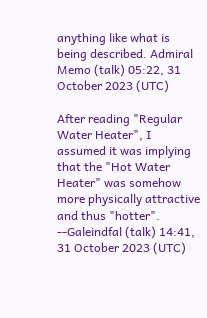anything like what is being described. Admiral Memo (talk) 05:22, 31 October 2023 (UTC)

After reading "Regular Water Heater", I assumed it was implying that the "Hot Water Heater" was somehow more physically attractive and thus "hotter". --Galeindfal (talk) 14:41, 31 October 2023 (UTC)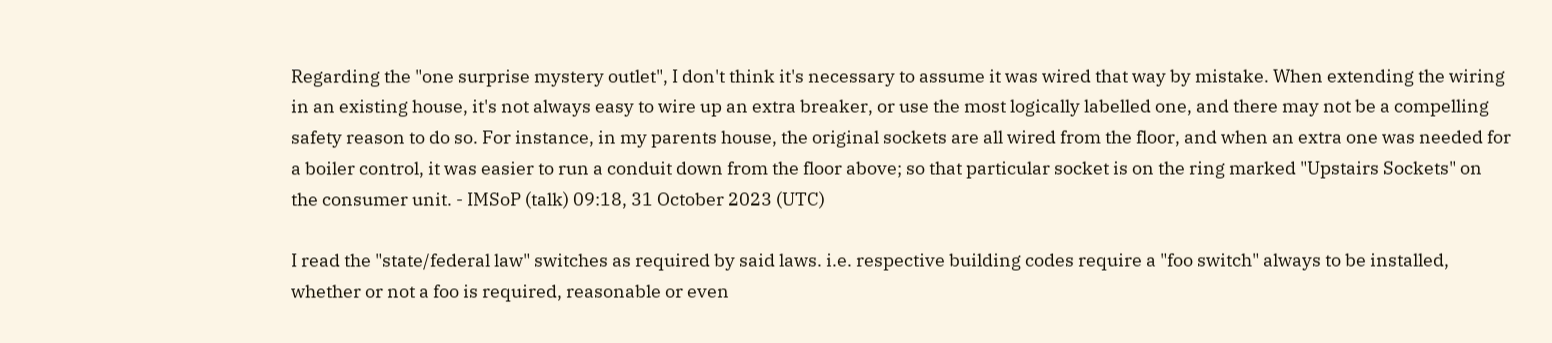Regarding the "one surprise mystery outlet", I don't think it's necessary to assume it was wired that way by mistake. When extending the wiring in an existing house, it's not always easy to wire up an extra breaker, or use the most logically labelled one, and there may not be a compelling safety reason to do so. For instance, in my parents house, the original sockets are all wired from the floor, and when an extra one was needed for a boiler control, it was easier to run a conduit down from the floor above; so that particular socket is on the ring marked "Upstairs Sockets" on the consumer unit. - IMSoP (talk) 09:18, 31 October 2023 (UTC)

I read the "state/federal law" switches as required by said laws. i.e. respective building codes require a "foo switch" always to be installed, whether or not a foo is required, reasonable or even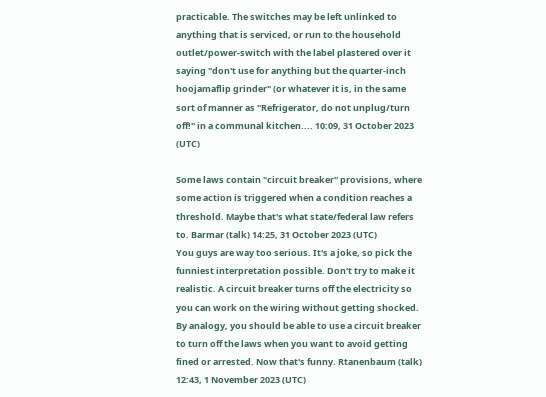practicable. The switches may be left unlinked to anything that is serviced, or run to the household outlet/power-switch with the label plastered over it saying "don't use for anything but the quarter-inch hoojamaflip grinder" (or whatever it is, in the same sort of manner as "Refrigerator, do not unplug/turn off!" in a communal kitchen.... 10:09, 31 October 2023 (UTC)

Some laws contain "circuit breaker" provisions, where some action is triggered when a condition reaches a threshold. Maybe that's what state/federal law refers to. Barmar (talk) 14:25, 31 October 2023 (UTC)
You guys are way too serious. It's a joke, so pick the funniest interpretation possible. Don't try to make it realistic. A circuit breaker turns off the electricity so you can work on the wiring without getting shocked. By analogy, you should be able to use a circuit breaker to turn off the laws when you want to avoid getting fined or arrested. Now that's funny. Rtanenbaum (talk) 12:43, 1 November 2023 (UTC)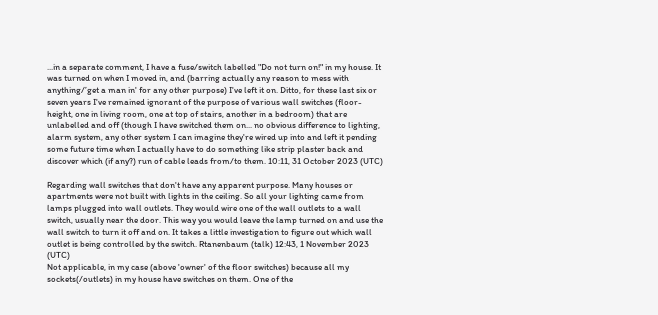...in a separate comment, I have a fuse/switch labelled "Do not turn on!" in my house. It was turned on when I moved in, and (barring actually any reason to mess with anything/’get a man in' for any other purpose) I've left it on. Ditto, for these last six or seven years I've remained ignorant of the purpose of various wall switches (floor-height, one in living room, one at top of stairs, another in a bedroom) that are unlabelled and off (though I have switched them on... no obvious difference to lighting, alarm system, any other system I can imagine they're wired up into and left it pending some future time when I actually have to do something like strip plaster back and discover which (if any?) run of cable leads from/to them. 10:11, 31 October 2023 (UTC)

Regarding wall switches that don't have any apparent purpose. Many houses or apartments were not built with lights in the ceiling. So all your lighting came from lamps plugged into wall outlets. They would wire one of the wall outlets to a wall switch, usually near the door. This way you would leave the lamp turned on and use the wall switch to turn it off and on. It takes a little investigation to figure out which wall outlet is being controlled by the switch. Rtanenbaum (talk) 12:43, 1 November 2023 (UTC)
Not applicable, in my case (above 'owner' of the floor switches) because all my sockets(/outlets) in my house have switches on them. One of the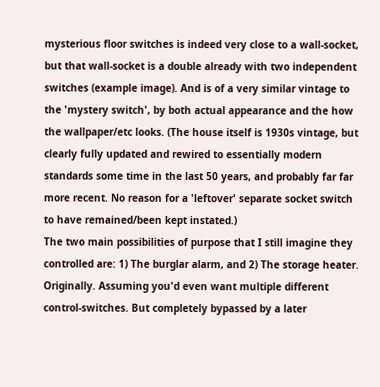mysterious floor switches is indeed very close to a wall-socket, but that wall-socket is a double already with two independent switches (example image). And is of a very similar vintage to the 'mystery switch', by both actual appearance and the how the wallpaper/etc looks. (The house itself is 1930s vintage, but clearly fully updated and rewired to essentially modern standards some time in the last 50 years, and probably far far more recent. No reason for a 'leftover' separate socket switch to have remained/been kept instated.)
The two main possibilities of purpose that I still imagine they controlled are: 1) The burglar alarm, and 2) The storage heater. Originally. Assuming you'd even want multiple different control-switches. But completely bypassed by a later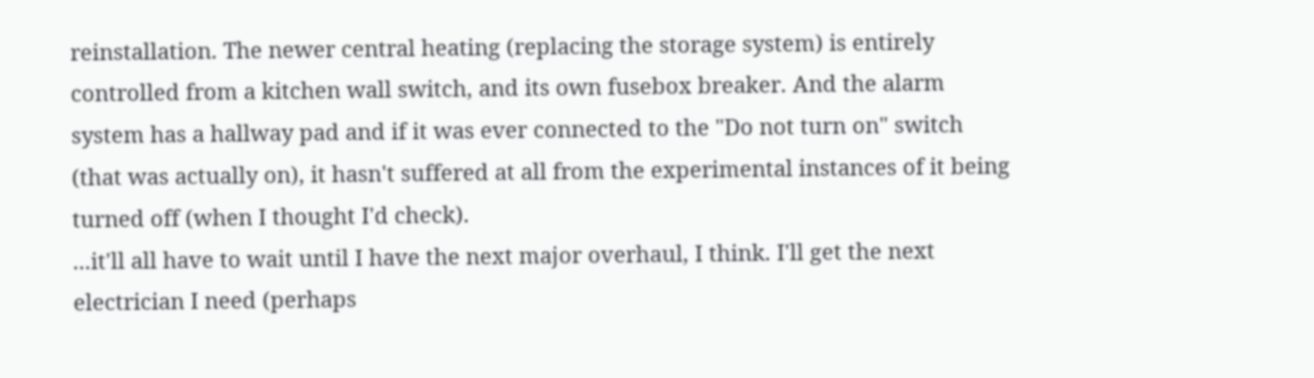reinstallation. The newer central heating (replacing the storage system) is entirely controlled from a kitchen wall switch, and its own fusebox breaker. And the alarm system has a hallway pad and if it was ever connected to the "Do not turn on" switch (that was actually on), it hasn't suffered at all from the experimental instances of it being turned off (when I thought I'd check).
...it'll all have to wait until I have the next major overhaul, I think. I'll get the next electrician I need (perhaps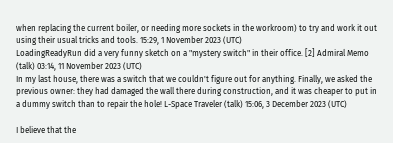when replacing the current boiler, or needing more sockets in the workroom) to try and work it out using their usual tricks and tools. 15:29, 1 November 2023 (UTC)
LoadingReadyRun did a very funny sketch on a "mystery switch" in their office. [2] Admiral Memo (talk) 03:14, 11 November 2023 (UTC)
In my last house, there was a switch that we couldn't figure out for anything. Finally, we asked the previous owner: they had damaged the wall there during construction, and it was cheaper to put in a dummy switch than to repair the hole! L-Space Traveler (talk) 15:06, 3 December 2023 (UTC)

I believe that the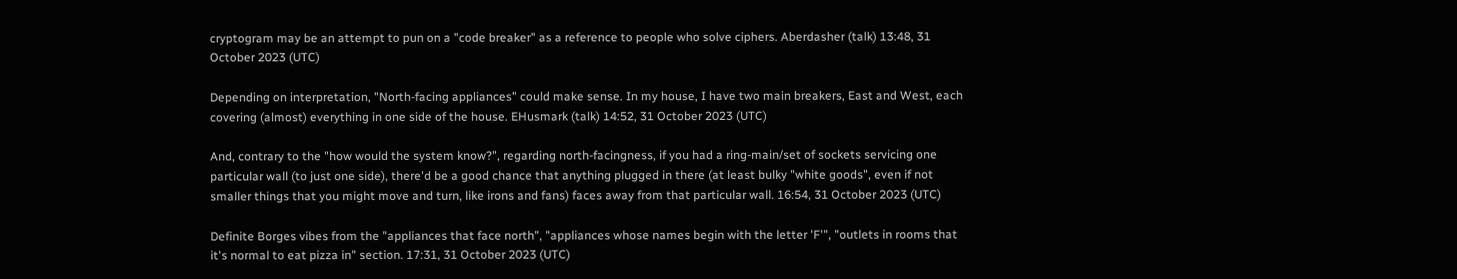cryptogram may be an attempt to pun on a "code breaker" as a reference to people who solve ciphers. Aberdasher (talk) 13:48, 31 October 2023 (UTC)

Depending on interpretation, "North-facing appliances" could make sense. In my house, I have two main breakers, East and West, each covering (almost) everything in one side of the house. EHusmark (talk) 14:52, 31 October 2023 (UTC)

And, contrary to the "how would the system know?", regarding north-facingness, if you had a ring-main/set of sockets servicing one particular wall (to just one side), there'd be a good chance that anything plugged in there (at least bulky "white goods", even if not smaller things that you might move and turn, like irons and fans) faces away from that particular wall. 16:54, 31 October 2023 (UTC)

Definite Borges vibes from the "appliances that face north", "appliances whose names begin with the letter 'F'", "outlets in rooms that it's normal to eat pizza in" section. 17:31, 31 October 2023 (UTC)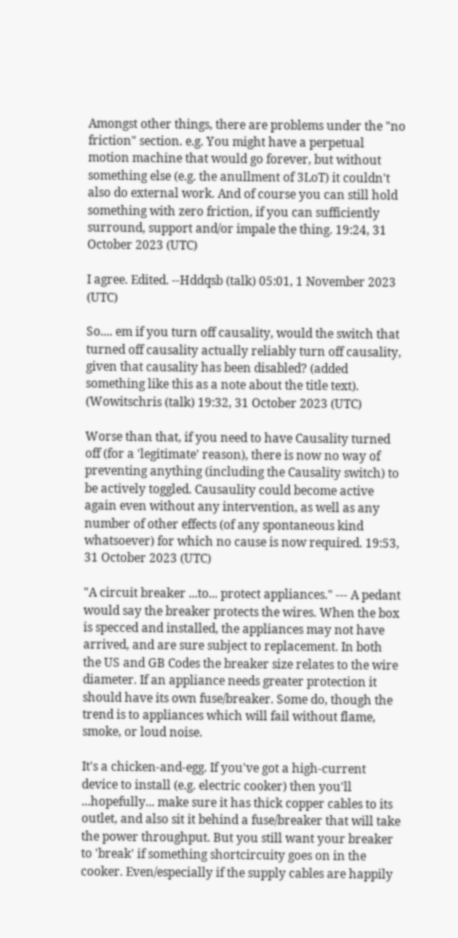Amongst other things, there are problems under the "no friction" section. e.g. You might have a perpetual motion machine that would go forever, but without something else (e.g. the anullment of 3LoT) it couldn't also do external work. And of course you can still hold something with zero friction, if you can sufficiently surround, support and/or impale the thing. 19:24, 31 October 2023 (UTC)

I agree. Edited. --Hddqsb (talk) 05:01, 1 November 2023 (UTC)

So.... em if you turn off causality, would the switch that turned off causality actually reliably turn off causality, given that causality has been disabled? (added something like this as a note about the title text). (Wowitschris (talk) 19:32, 31 October 2023 (UTC)

Worse than that, if you need to have Causality turned off (for a 'legitimate' reason), there is now no way of preventing anything (including the Causality switch) to be actively toggled. Causaulity could become active again even without any intervention, as well as any number of other effects (of any spontaneous kind whatsoever) for which no cause is now required. 19:53, 31 October 2023 (UTC)

"A circuit breaker ...to... protect appliances." --- A pedant would say the breaker protects the wires. When the box is specced and installed, the appliances may not have arrived, and are sure subject to replacement. In both the US and GB Codes the breaker size relates to the wire diameter. If an appliance needs greater protection it should have its own fuse/breaker. Some do, though the trend is to appliances which will fail without flame, smoke, or loud noise.

It's a chicken-and-egg. If you've got a high-current device to install (e.g. electric cooker) then you'll ...hopefully... make sure it has thick copper cables to its outlet, and also sit it behind a fuse/breaker that will take the power throughput. But you still want your breaker to 'break' if something shortcircuity goes on in the cooker. Even/especially if the supply cables are happily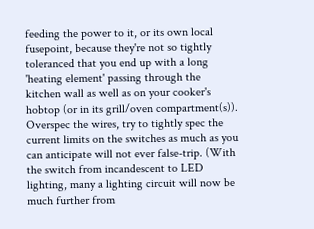feeding the power to it, or its own local fusepoint, because they're not so tightly toleranced that you end up with a long 'heating element' passing through the kitchen wall as well as on your cooker's hobtop (or in its grill/oven compartment(s)).
Overspec the wires, try to tightly spec the current limits on the switches as much as you can anticipate will not ever false-trip. (With the switch from incandescent to LED lighting, many a lighting circuit will now be much further from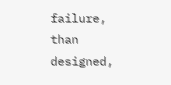failure, than designed,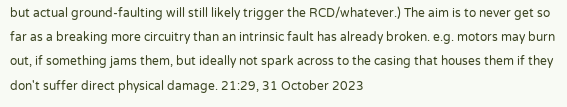but actual ground-faulting will still likely trigger the RCD/whatever.) The aim is to never get so far as a breaking more circuitry than an intrinsic fault has already broken. e.g. motors may burn out, if something jams them, but ideally not spark across to the casing that houses them if they don't suffer direct physical damage. 21:29, 31 October 2023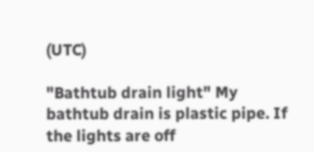(UTC)

"Bathtub drain light" My bathtub drain is plastic pipe. If the lights are off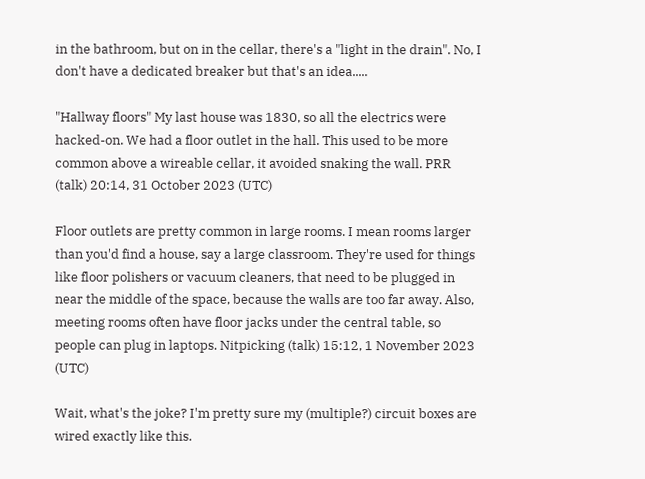in the bathroom, but on in the cellar, there's a "light in the drain". No, I don't have a dedicated breaker but that's an idea.....

"Hallway floors" My last house was 1830, so all the electrics were hacked-on. We had a floor outlet in the hall. This used to be more common above a wireable cellar, it avoided snaking the wall. PRR (talk) 20:14, 31 October 2023 (UTC)

Floor outlets are pretty common in large rooms. I mean rooms larger than you'd find a house, say a large classroom. They're used for things like floor polishers or vacuum cleaners, that need to be plugged in near the middle of the space, because the walls are too far away. Also, meeting rooms often have floor jacks under the central table, so people can plug in laptops. Nitpicking (talk) 15:12, 1 November 2023 (UTC)

Wait, what's the joke? I'm pretty sure my (multiple?) circuit boxes are wired exactly like this.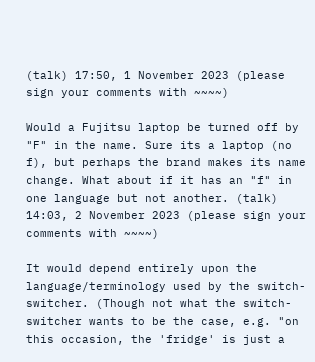(talk) 17:50, 1 November 2023 (please sign your comments with ~~~~)

Would a Fujitsu laptop be turned off by "F" in the name. Sure its a laptop (no f), but perhaps the brand makes its name change. What about if it has an "f" in one language but not another. (talk) 14:03, 2 November 2023 (please sign your comments with ~~~~)

It would depend entirely upon the language/terminology used by the switch-switcher. (Though not what the switch-switcher wants to be the case, e.g. "on this occasion, the 'fridge' is just a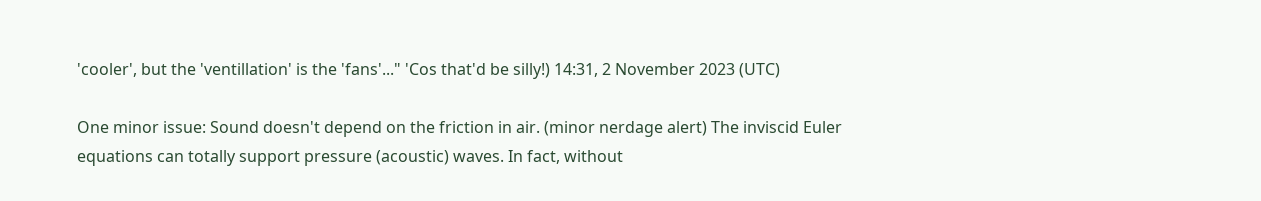'cooler', but the 'ventillation' is the 'fans'..." 'Cos that'd be silly!) 14:31, 2 November 2023 (UTC)

One minor issue: Sound doesn't depend on the friction in air. (minor nerdage alert) The inviscid Euler equations can totally support pressure (acoustic) waves. In fact, without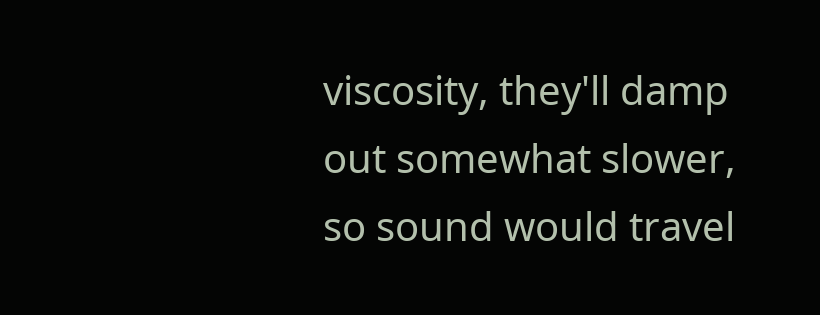viscosity, they'll damp out somewhat slower, so sound would travel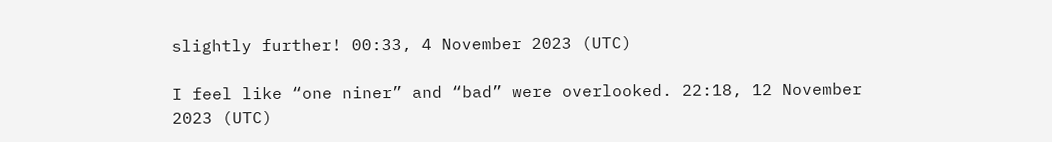slightly further! 00:33, 4 November 2023 (UTC)

I feel like “one niner” and “bad” were overlooked. 22:18, 12 November 2023 (UTC)